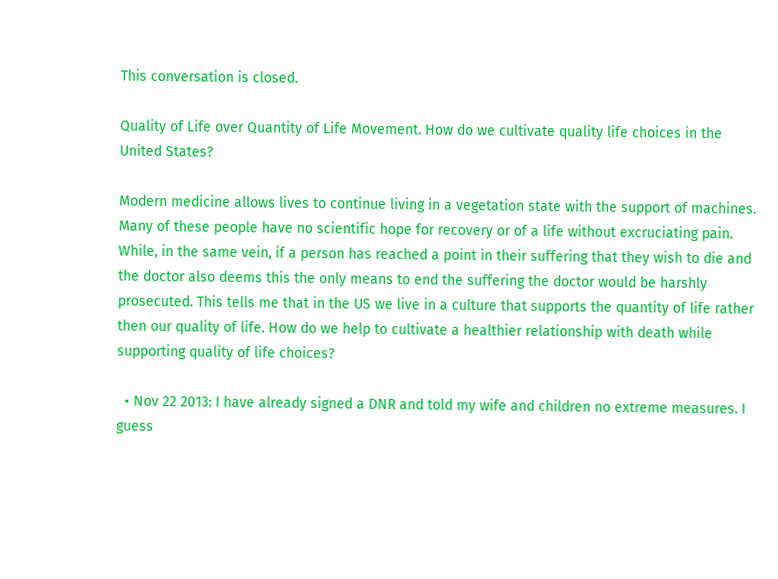This conversation is closed.

Quality of Life over Quantity of Life Movement. How do we cultivate quality life choices in the United States?

Modern medicine allows lives to continue living in a vegetation state with the support of machines. Many of these people have no scientific hope for recovery or of a life without excruciating pain. While, in the same vein, if a person has reached a point in their suffering that they wish to die and the doctor also deems this the only means to end the suffering the doctor would be harshly prosecuted. This tells me that in the US we live in a culture that supports the quantity of life rather then our quality of life. How do we help to cultivate a healthier relationship with death while supporting quality of life choices?

  • Nov 22 2013: I have already signed a DNR and told my wife and children no extreme measures. I guess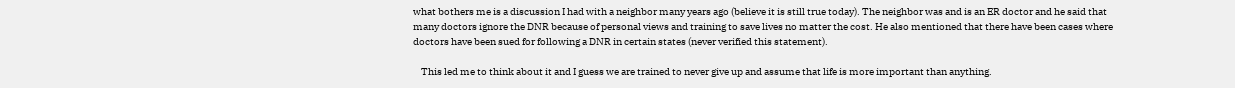what bothers me is a discussion I had with a neighbor many years ago (believe it is still true today). The neighbor was and is an ER doctor and he said that many doctors ignore the DNR because of personal views and training to save lives no matter the cost. He also mentioned that there have been cases where doctors have been sued for following a DNR in certain states (never verified this statement).

    This led me to think about it and I guess we are trained to never give up and assume that life is more important than anything.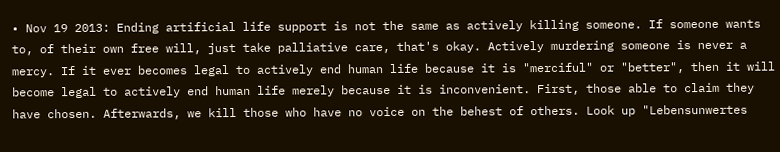• Nov 19 2013: Ending artificial life support is not the same as actively killing someone. If someone wants to, of their own free will, just take palliative care, that's okay. Actively murdering someone is never a mercy. If it ever becomes legal to actively end human life because it is "merciful" or "better", then it will become legal to actively end human life merely because it is inconvenient. First, those able to claim they have chosen. Afterwards, we kill those who have no voice on the behest of others. Look up "Lebensunwertes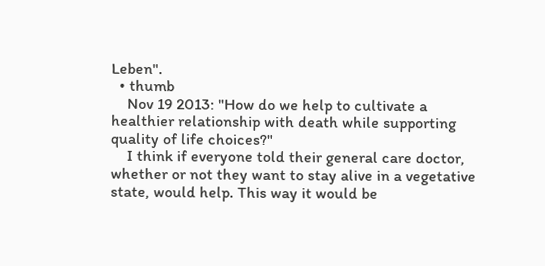Leben".
  • thumb
    Nov 19 2013: "How do we help to cultivate a healthier relationship with death while supporting quality of life choices?"
    I think if everyone told their general care doctor, whether or not they want to stay alive in a vegetative state, would help. This way it would be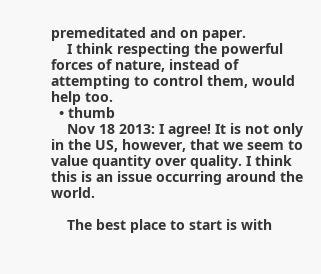premeditated and on paper.
    I think respecting the powerful forces of nature, instead of attempting to control them, would help too.
  • thumb
    Nov 18 2013: I agree! It is not only in the US, however, that we seem to value quantity over quality. I think this is an issue occurring around the world.

    The best place to start is with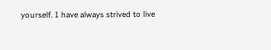yourself. I have always strived to live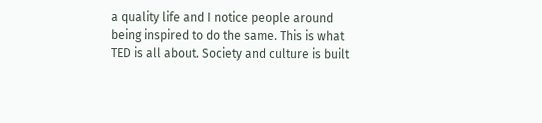a quality life and I notice people around being inspired to do the same. This is what TED is all about. Society and culture is built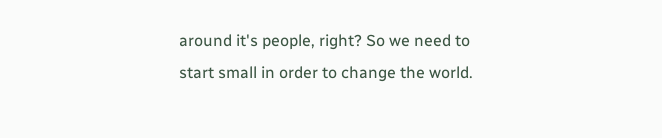around it's people, right? So we need to start small in order to change the world.